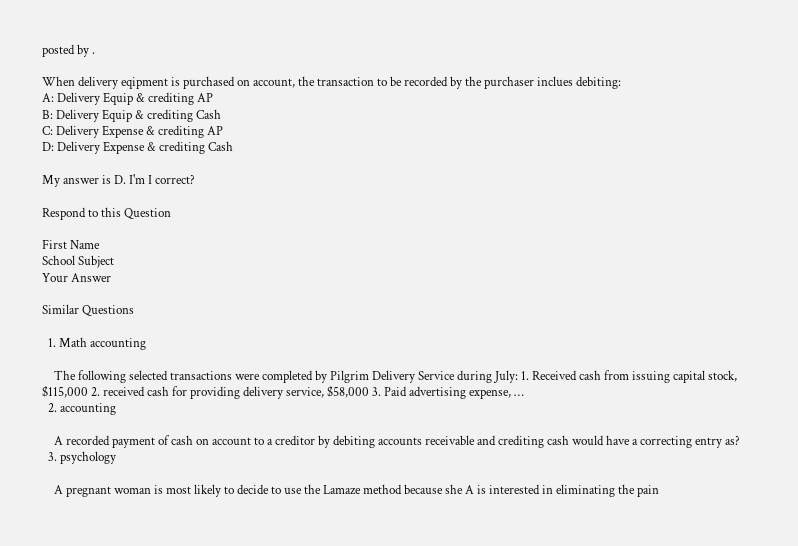posted by .

When delivery eqipment is purchased on account, the transaction to be recorded by the purchaser inclues debiting:
A: Delivery Equip & crediting AP
B: Delivery Equip & crediting Cash
C: Delivery Expense & crediting AP
D: Delivery Expense & crediting Cash

My answer is D. I'm I correct?

Respond to this Question

First Name
School Subject
Your Answer

Similar Questions

  1. Math accounting

    The following selected transactions were completed by Pilgrim Delivery Service during July: 1. Received cash from issuing capital stock, $115,000 2. received cash for providing delivery service, $58,000 3. Paid advertising expense, …
  2. accounting

    A recorded payment of cash on account to a creditor by debiting accounts receivable and crediting cash would have a correcting entry as?
  3. psychology

    A pregnant woman is most likely to decide to use the Lamaze method because she A is interested in eliminating the pain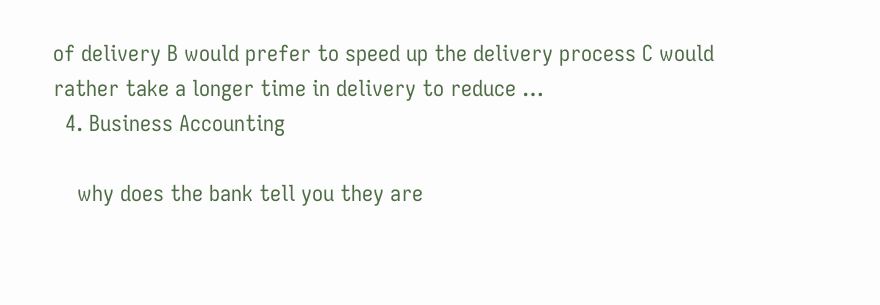of delivery B would prefer to speed up the delivery process C would rather take a longer time in delivery to reduce …
  4. Business Accounting

    why does the bank tell you they are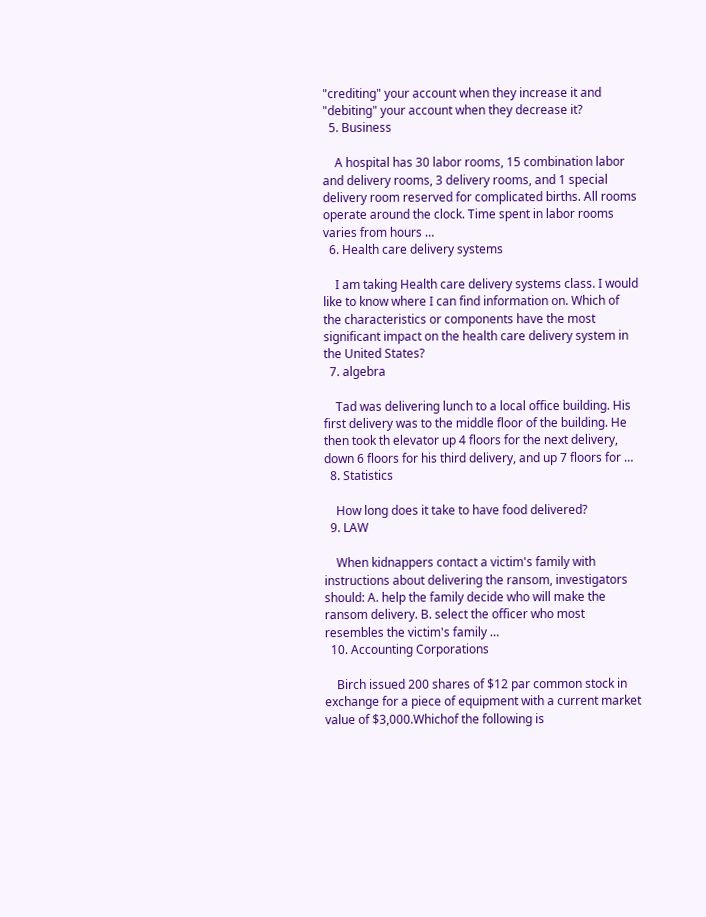"crediting" your account when they increase it and "debiting" your account when they decrease it?
  5. Business

    A hospital has 30 labor rooms, 15 combination labor and delivery rooms, 3 delivery rooms, and 1 special delivery room reserved for complicated births. All rooms operate around the clock. Time spent in labor rooms varies from hours …
  6. Health care delivery systems

    I am taking Health care delivery systems class. I would like to know where I can find information on. Which of the characteristics or components have the most significant impact on the health care delivery system in the United States?
  7. algebra

    Tad was delivering lunch to a local office building. His first delivery was to the middle floor of the building. He then took th elevator up 4 floors for the next delivery, down 6 floors for his third delivery, and up 7 floors for …
  8. Statistics

    How long does it take to have food delivered?
  9. LAW

    When kidnappers contact a victim's family with instructions about delivering the ransom, investigators should: A. help the family decide who will make the ransom delivery. B. select the officer who most resembles the victim's family …
  10. Accounting Corporations

    Birch issued 200 shares of $12 par common stock in exchange for a piece of equipment with a current market value of $3,000.Whichof the following is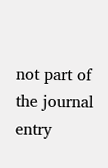not part of the journal entry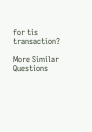for tis transaction?

More Similar Questions